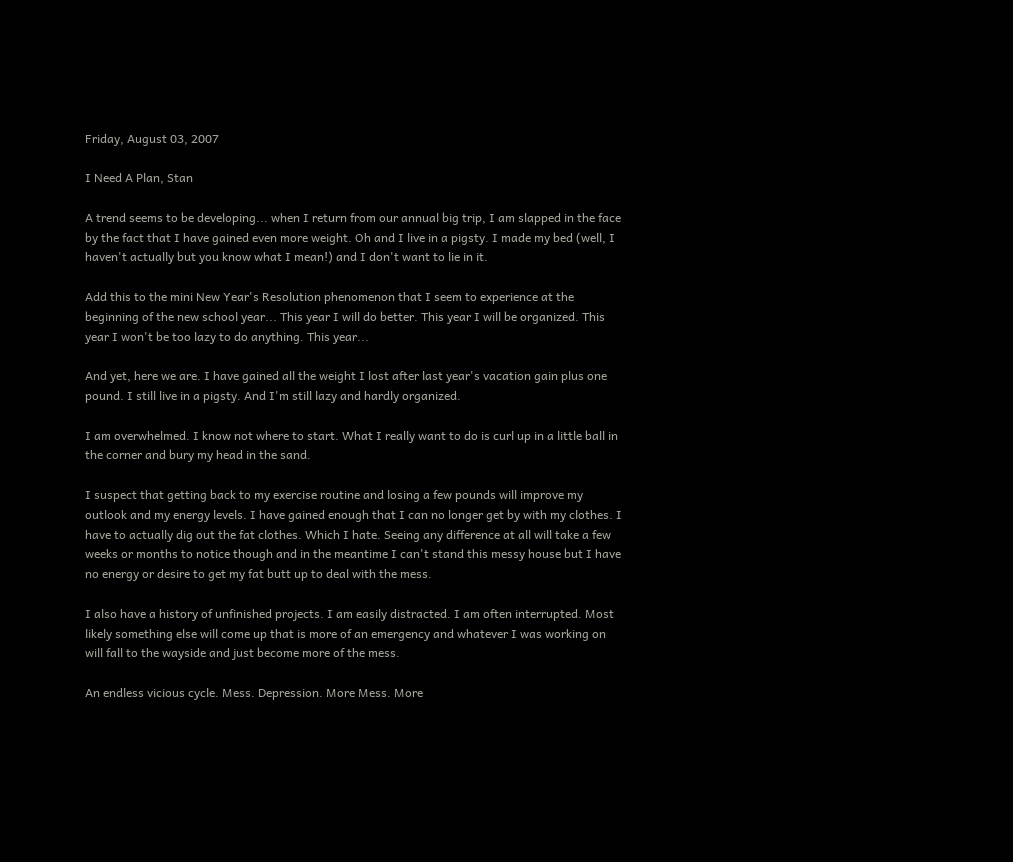Friday, August 03, 2007

I Need A Plan, Stan

A trend seems to be developing... when I return from our annual big trip, I am slapped in the face by the fact that I have gained even more weight. Oh and I live in a pigsty. I made my bed (well, I haven't actually but you know what I mean!) and I don't want to lie in it.

Add this to the mini New Year's Resolution phenomenon that I seem to experience at the beginning of the new school year... This year I will do better. This year I will be organized. This year I won't be too lazy to do anything. This year...

And yet, here we are. I have gained all the weight I lost after last year's vacation gain plus one pound. I still live in a pigsty. And I'm still lazy and hardly organized.

I am overwhelmed. I know not where to start. What I really want to do is curl up in a little ball in the corner and bury my head in the sand.

I suspect that getting back to my exercise routine and losing a few pounds will improve my outlook and my energy levels. I have gained enough that I can no longer get by with my clothes. I have to actually dig out the fat clothes. Which I hate. Seeing any difference at all will take a few weeks or months to notice though and in the meantime I can't stand this messy house but I have no energy or desire to get my fat butt up to deal with the mess.

I also have a history of unfinished projects. I am easily distracted. I am often interrupted. Most likely something else will come up that is more of an emergency and whatever I was working on will fall to the wayside and just become more of the mess.

An endless vicious cycle. Mess. Depression. More Mess. More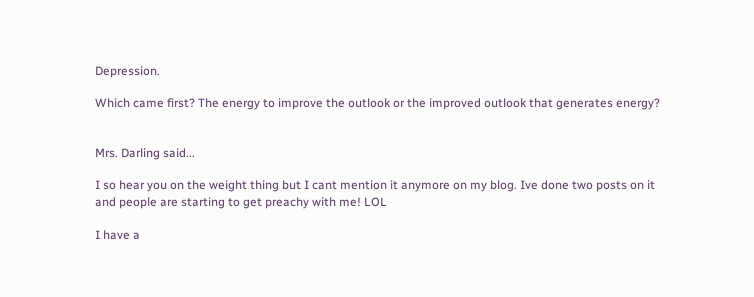Depression.

Which came first? The energy to improve the outlook or the improved outlook that generates energy?


Mrs. Darling said...

I so hear you on the weight thing but I cant mention it anymore on my blog. Ive done two posts on it and people are starting to get preachy with me! LOL

I have a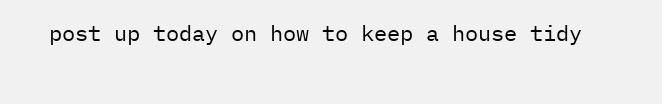post up today on how to keep a house tidy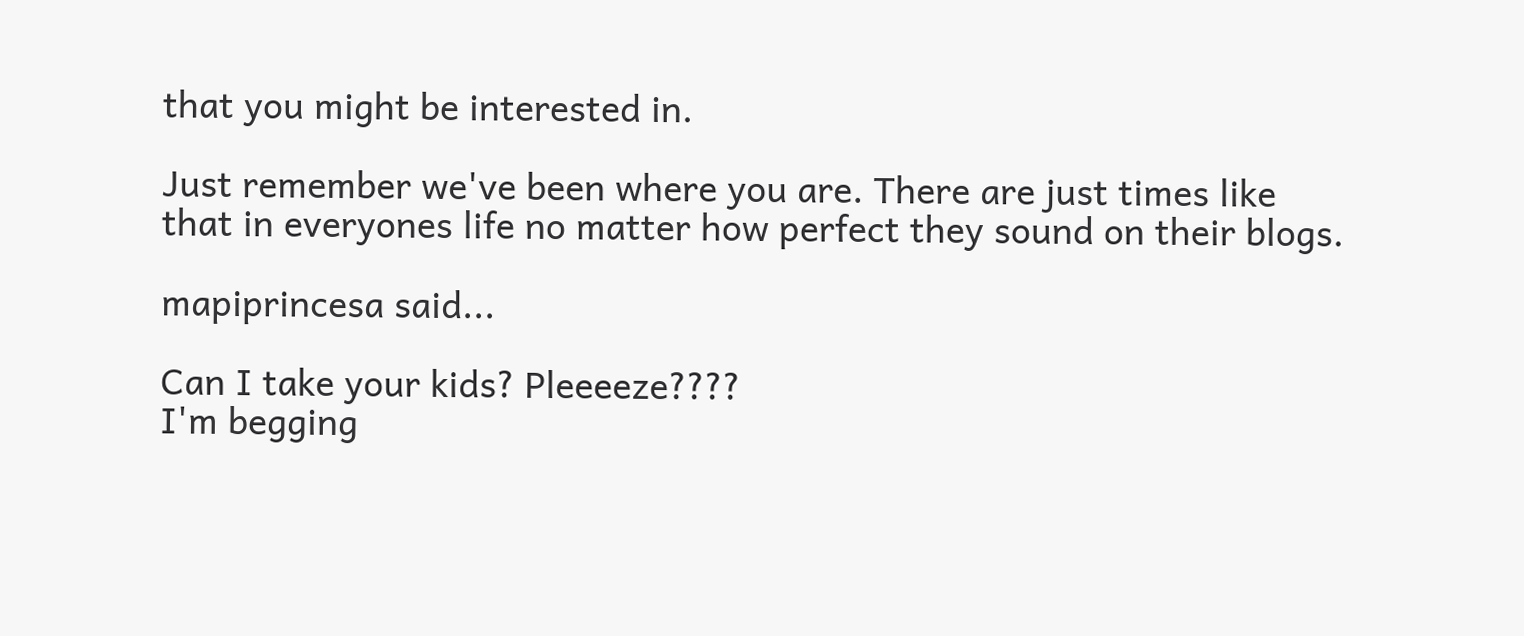that you might be interested in.

Just remember we've been where you are. There are just times like that in everyones life no matter how perfect they sound on their blogs.

mapiprincesa said...

Can I take your kids? Pleeeeze????
I'm begging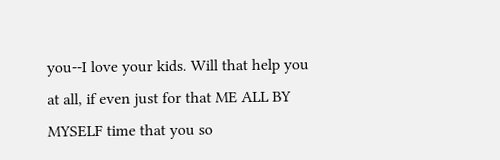you--I love your kids. Will that help you at all, if even just for that ME ALL BY MYSELF time that you so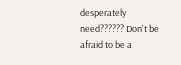desperately need?????? Don't be afraid to be a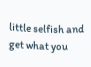little selfish and get what you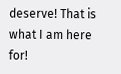deserve! That is what I am here for!